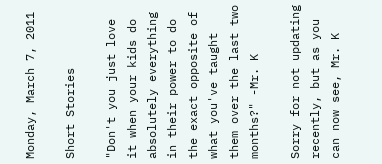Monday, March 7, 2011

Short Stories

"Don't you just love it when your kids do absolutely everything in their power to do the exact opposite of what you've taught them over the last two months?" -Mr. K

Sorry for not updating recently, but as you can now see, Mr. K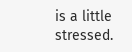is a little stressed.